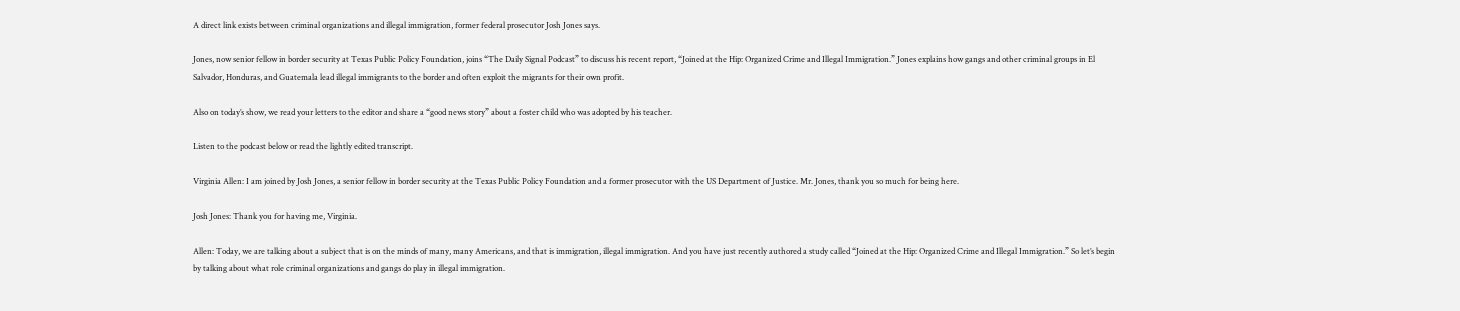A direct link exists between criminal organizations and illegal immigration, former federal prosecutor Josh Jones says.

Jones, now senior fellow in border security at Texas Public Policy Foundation, joins “The Daily Signal Podcast” to discuss his recent report, “Joined at the Hip: Organized Crime and Illegal Immigration.” Jones explains how gangs and other criminal groups in El Salvador, Honduras, and Guatemala lead illegal immigrants to the border and often exploit the migrants for their own profit.

Also on today’s show, we read your letters to the editor and share a “good news story” about a foster child who was adopted by his teacher.

Listen to the podcast below or read the lightly edited transcript.

Virginia Allen: I am joined by Josh Jones, a senior fellow in border security at the Texas Public Policy Foundation and a former prosecutor with the US Department of Justice. Mr. Jones, thank you so much for being here.

Josh Jones: Thank you for having me, Virginia.

Allen: Today, we are talking about a subject that is on the minds of many, many Americans, and that is immigration, illegal immigration. And you have just recently authored a study called “Joined at the Hip: Organized Crime and Illegal Immigration.” So let’s begin by talking about what role criminal organizations and gangs do play in illegal immigration.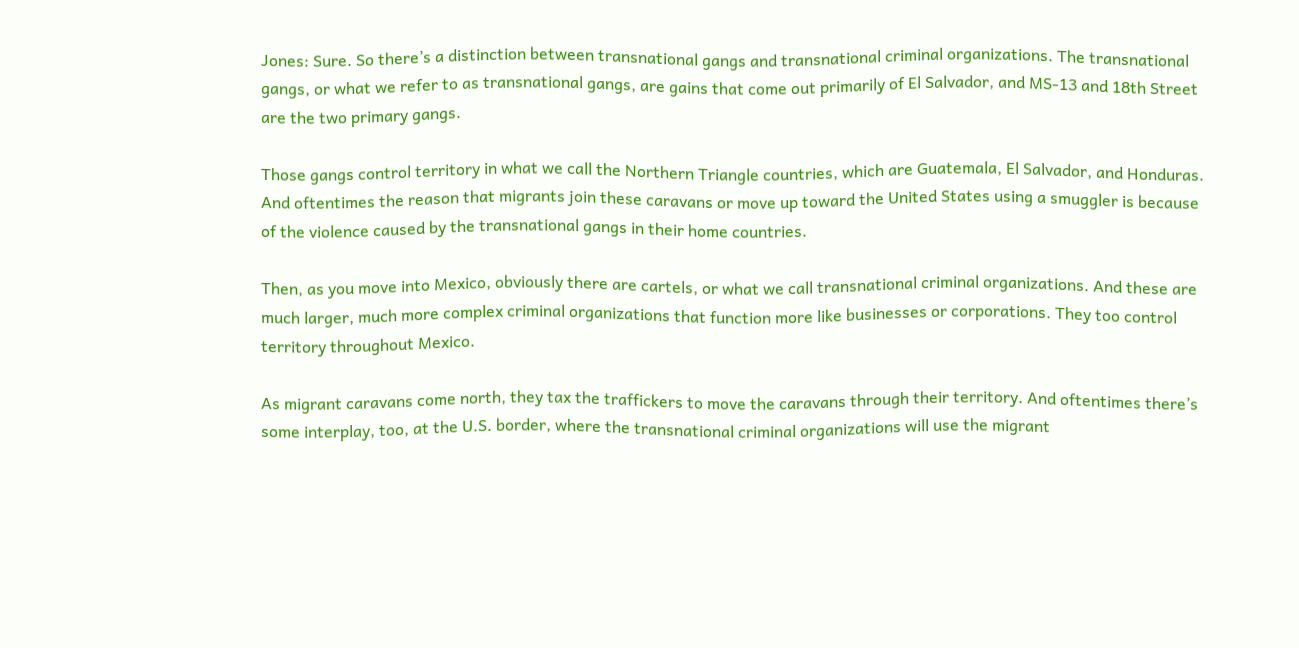Jones: Sure. So there’s a distinction between transnational gangs and transnational criminal organizations. The transnational gangs, or what we refer to as transnational gangs, are gains that come out primarily of El Salvador, and MS-13 and 18th Street are the two primary gangs.

Those gangs control territory in what we call the Northern Triangle countries, which are Guatemala, El Salvador, and Honduras. And oftentimes the reason that migrants join these caravans or move up toward the United States using a smuggler is because of the violence caused by the transnational gangs in their home countries.

Then, as you move into Mexico, obviously there are cartels, or what we call transnational criminal organizations. And these are much larger, much more complex criminal organizations that function more like businesses or corporations. They too control territory throughout Mexico.

As migrant caravans come north, they tax the traffickers to move the caravans through their territory. And oftentimes there’s some interplay, too, at the U.S. border, where the transnational criminal organizations will use the migrant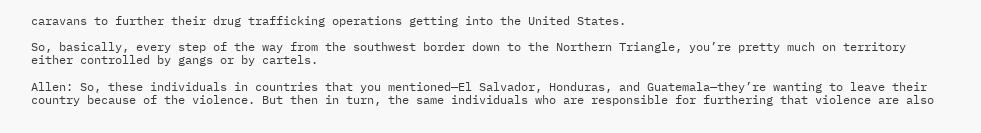caravans to further their drug trafficking operations getting into the United States.

So, basically, every step of the way from the southwest border down to the Northern Triangle, you’re pretty much on territory either controlled by gangs or by cartels.

Allen: So, these individuals in countries that you mentioned—El Salvador, Honduras, and Guatemala—they’re wanting to leave their country because of the violence. But then in turn, the same individuals who are responsible for furthering that violence are also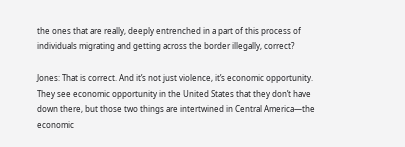the ones that are really, deeply entrenched in a part of this process of individuals migrating and getting across the border illegally, correct?

Jones: That is correct. And it’s not just violence, it’s economic opportunity. They see economic opportunity in the United States that they don’t have down there, but those two things are intertwined in Central America—the economic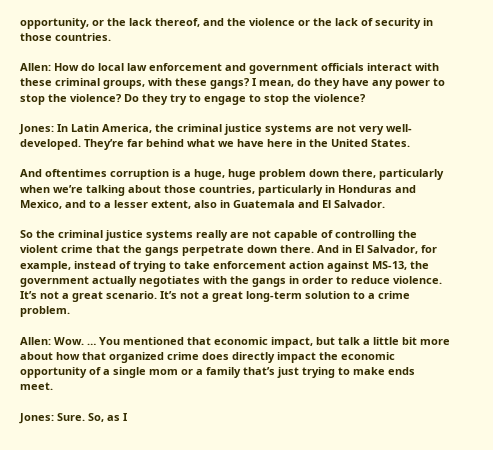opportunity, or the lack thereof, and the violence or the lack of security in those countries.

Allen: How do local law enforcement and government officials interact with these criminal groups, with these gangs? I mean, do they have any power to stop the violence? Do they try to engage to stop the violence?

Jones: In Latin America, the criminal justice systems are not very well-developed. They’re far behind what we have here in the United States.

And oftentimes corruption is a huge, huge problem down there, particularly when we’re talking about those countries, particularly in Honduras and Mexico, and to a lesser extent, also in Guatemala and El Salvador.

So the criminal justice systems really are not capable of controlling the violent crime that the gangs perpetrate down there. And in El Salvador, for example, instead of trying to take enforcement action against MS-13, the government actually negotiates with the gangs in order to reduce violence. It’s not a great scenario. It’s not a great long-term solution to a crime problem.

Allen: Wow. … You mentioned that economic impact, but talk a little bit more about how that organized crime does directly impact the economic opportunity of a single mom or a family that’s just trying to make ends meet.

Jones: Sure. So, as I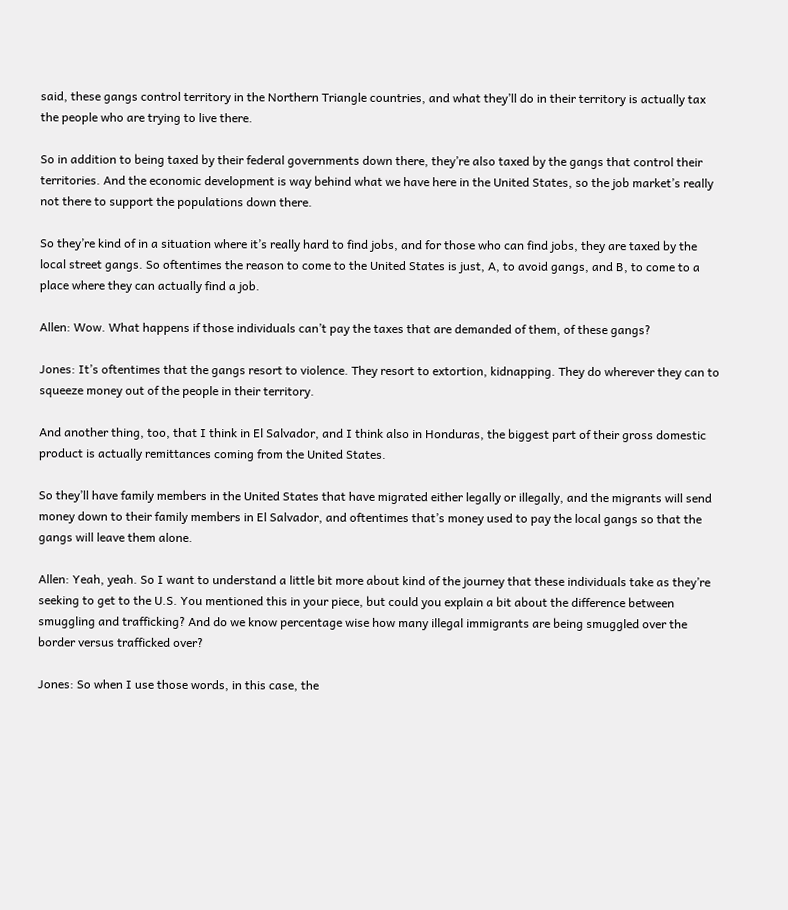said, these gangs control territory in the Northern Triangle countries, and what they’ll do in their territory is actually tax the people who are trying to live there.

So in addition to being taxed by their federal governments down there, they’re also taxed by the gangs that control their territories. And the economic development is way behind what we have here in the United States, so the job market’s really not there to support the populations down there.

So they’re kind of in a situation where it’s really hard to find jobs, and for those who can find jobs, they are taxed by the local street gangs. So oftentimes the reason to come to the United States is just, A, to avoid gangs, and B, to come to a place where they can actually find a job.

Allen: Wow. What happens if those individuals can’t pay the taxes that are demanded of them, of these gangs?

Jones: It’s oftentimes that the gangs resort to violence. They resort to extortion, kidnapping. They do wherever they can to squeeze money out of the people in their territory.

And another thing, too, that I think in El Salvador, and I think also in Honduras, the biggest part of their gross domestic product is actually remittances coming from the United States.

So they’ll have family members in the United States that have migrated either legally or illegally, and the migrants will send money down to their family members in El Salvador, and oftentimes that’s money used to pay the local gangs so that the gangs will leave them alone.

Allen: Yeah, yeah. So I want to understand a little bit more about kind of the journey that these individuals take as they’re seeking to get to the U.S. You mentioned this in your piece, but could you explain a bit about the difference between smuggling and trafficking? And do we know percentage wise how many illegal immigrants are being smuggled over the border versus trafficked over?

Jones: So when I use those words, in this case, the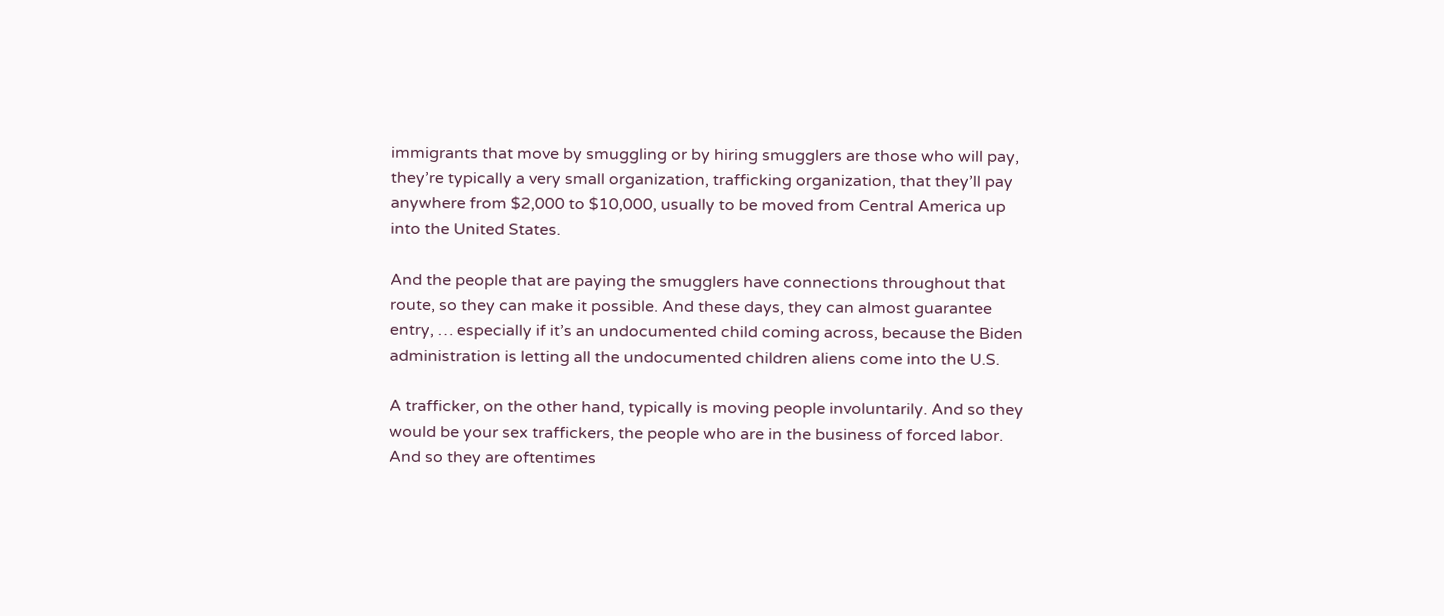immigrants that move by smuggling or by hiring smugglers are those who will pay, they’re typically a very small organization, trafficking organization, that they’ll pay anywhere from $2,000 to $10,000, usually to be moved from Central America up into the United States.

And the people that are paying the smugglers have connections throughout that route, so they can make it possible. And these days, they can almost guarantee entry, … especially if it’s an undocumented child coming across, because the Biden administration is letting all the undocumented children aliens come into the U.S.

A trafficker, on the other hand, typically is moving people involuntarily. And so they would be your sex traffickers, the people who are in the business of forced labor. And so they are oftentimes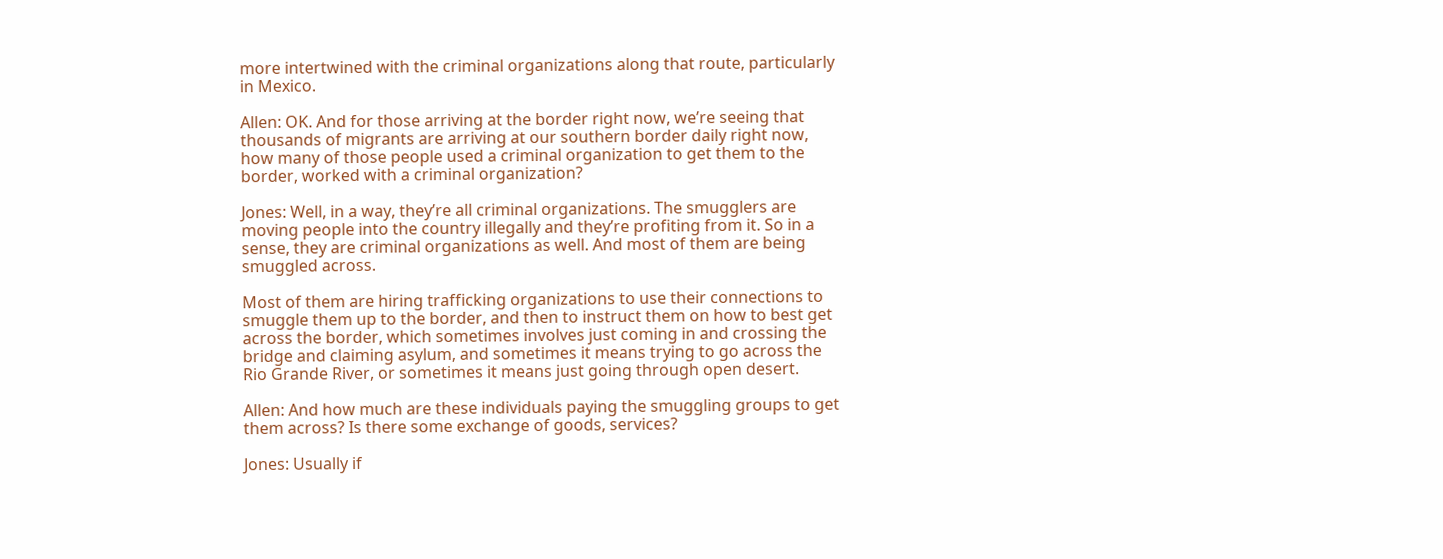more intertwined with the criminal organizations along that route, particularly in Mexico.

Allen: OK. And for those arriving at the border right now, we’re seeing that thousands of migrants are arriving at our southern border daily right now, how many of those people used a criminal organization to get them to the border, worked with a criminal organization?

Jones: Well, in a way, they’re all criminal organizations. The smugglers are moving people into the country illegally and they’re profiting from it. So in a sense, they are criminal organizations as well. And most of them are being smuggled across.

Most of them are hiring trafficking organizations to use their connections to smuggle them up to the border, and then to instruct them on how to best get across the border, which sometimes involves just coming in and crossing the bridge and claiming asylum, and sometimes it means trying to go across the Rio Grande River, or sometimes it means just going through open desert.

Allen: And how much are these individuals paying the smuggling groups to get them across? Is there some exchange of goods, services?

Jones: Usually if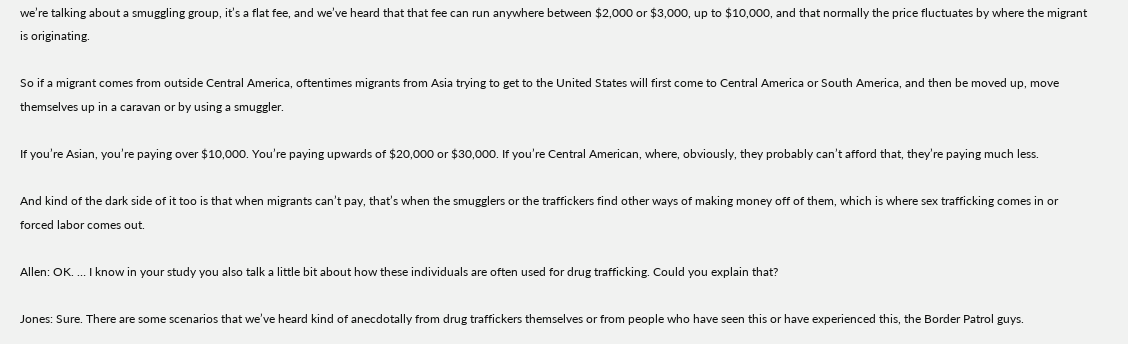we’re talking about a smuggling group, it’s a flat fee, and we’ve heard that that fee can run anywhere between $2,000 or $3,000, up to $10,000, and that normally the price fluctuates by where the migrant is originating.

So if a migrant comes from outside Central America, oftentimes migrants from Asia trying to get to the United States will first come to Central America or South America, and then be moved up, move themselves up in a caravan or by using a smuggler.

If you’re Asian, you’re paying over $10,000. You’re paying upwards of $20,000 or $30,000. If you’re Central American, where, obviously, they probably can’t afford that, they’re paying much less.

And kind of the dark side of it too is that when migrants can’t pay, that’s when the smugglers or the traffickers find other ways of making money off of them, which is where sex trafficking comes in or forced labor comes out.

Allen: OK. … I know in your study you also talk a little bit about how these individuals are often used for drug trafficking. Could you explain that?

Jones: Sure. There are some scenarios that we’ve heard kind of anecdotally from drug traffickers themselves or from people who have seen this or have experienced this, the Border Patrol guys.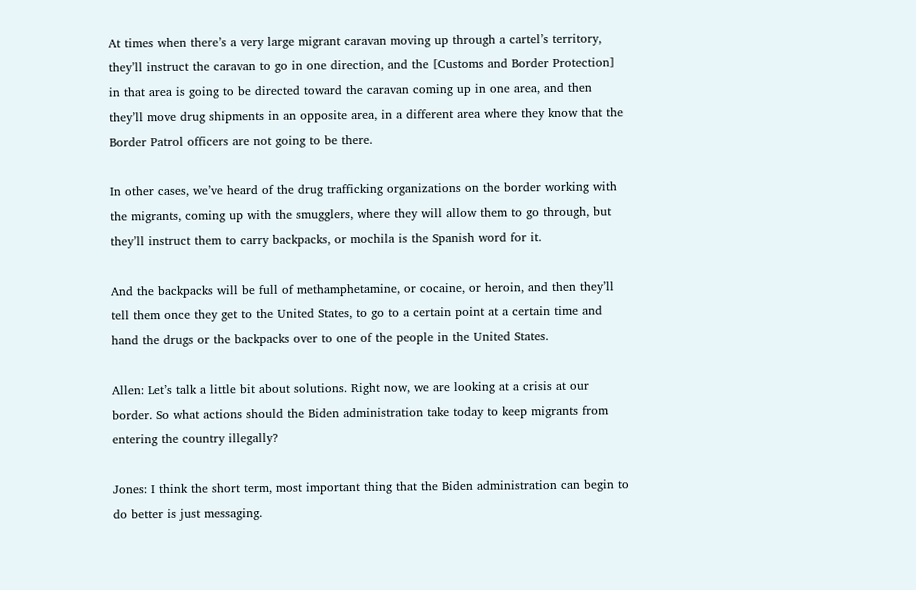At times when there’s a very large migrant caravan moving up through a cartel’s territory, they’ll instruct the caravan to go in one direction, and the [Customs and Border Protection] in that area is going to be directed toward the caravan coming up in one area, and then they’ll move drug shipments in an opposite area, in a different area where they know that the Border Patrol officers are not going to be there.

In other cases, we’ve heard of the drug trafficking organizations on the border working with the migrants, coming up with the smugglers, where they will allow them to go through, but they’ll instruct them to carry backpacks, or mochila is the Spanish word for it.

And the backpacks will be full of methamphetamine, or cocaine, or heroin, and then they’ll tell them once they get to the United States, to go to a certain point at a certain time and hand the drugs or the backpacks over to one of the people in the United States.

Allen: Let’s talk a little bit about solutions. Right now, we are looking at a crisis at our border. So what actions should the Biden administration take today to keep migrants from entering the country illegally?

Jones: I think the short term, most important thing that the Biden administration can begin to do better is just messaging.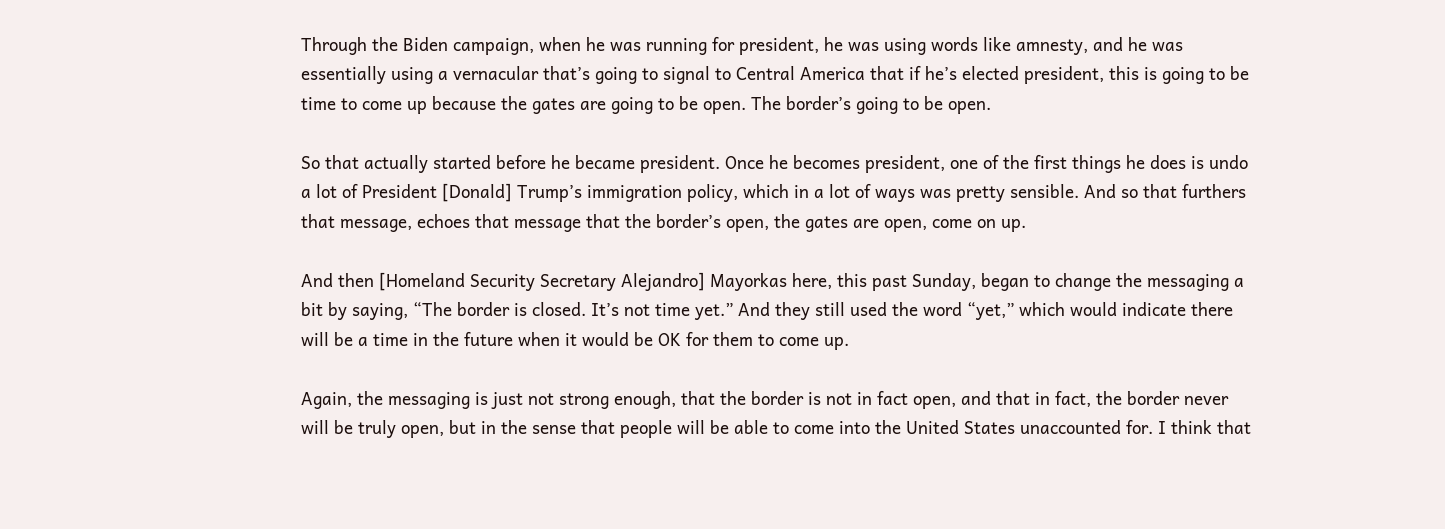Through the Biden campaign, when he was running for president, he was using words like amnesty, and he was essentially using a vernacular that’s going to signal to Central America that if he’s elected president, this is going to be time to come up because the gates are going to be open. The border’s going to be open.

So that actually started before he became president. Once he becomes president, one of the first things he does is undo a lot of President [Donald] Trump’s immigration policy, which in a lot of ways was pretty sensible. And so that furthers that message, echoes that message that the border’s open, the gates are open, come on up.

And then [Homeland Security Secretary Alejandro] Mayorkas here, this past Sunday, began to change the messaging a bit by saying, “The border is closed. It’s not time yet.” And they still used the word “yet,” which would indicate there will be a time in the future when it would be OK for them to come up.

Again, the messaging is just not strong enough, that the border is not in fact open, and that in fact, the border never will be truly open, but in the sense that people will be able to come into the United States unaccounted for. I think that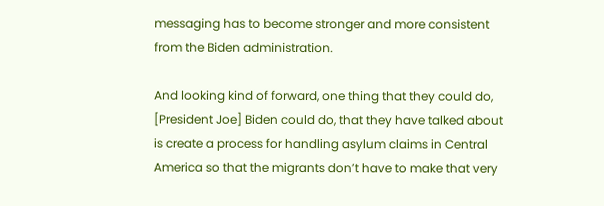messaging has to become stronger and more consistent from the Biden administration.

And looking kind of forward, one thing that they could do, [President Joe] Biden could do, that they have talked about is create a process for handling asylum claims in Central America so that the migrants don’t have to make that very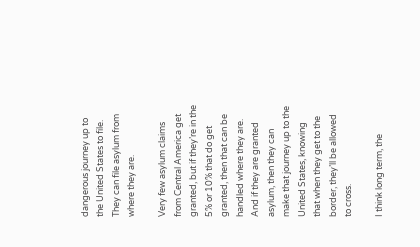dangerous journey up to the United States to file. They can file asylum from where they are.

Very few asylum claims from Central America get granted, but if they’re in the 5% or 10% that do get granted, then that can be handled where they are. And if they are granted asylum, then they can make that journey up to the United States, knowing that when they get to the border, they’ll be allowed to cross.

I think long term, the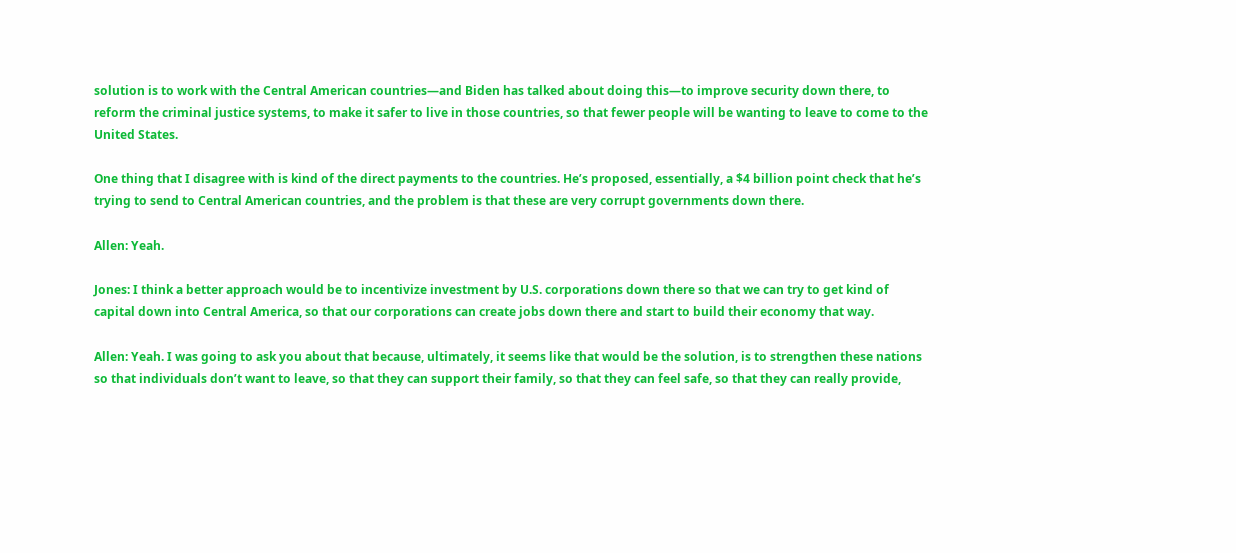solution is to work with the Central American countries—and Biden has talked about doing this—to improve security down there, to reform the criminal justice systems, to make it safer to live in those countries, so that fewer people will be wanting to leave to come to the United States.

One thing that I disagree with is kind of the direct payments to the countries. He’s proposed, essentially, a $4 billion point check that he’s trying to send to Central American countries, and the problem is that these are very corrupt governments down there.

Allen: Yeah.

Jones: I think a better approach would be to incentivize investment by U.S. corporations down there so that we can try to get kind of capital down into Central America, so that our corporations can create jobs down there and start to build their economy that way.

Allen: Yeah. I was going to ask you about that because, ultimately, it seems like that would be the solution, is to strengthen these nations so that individuals don’t want to leave, so that they can support their family, so that they can feel safe, so that they can really provide,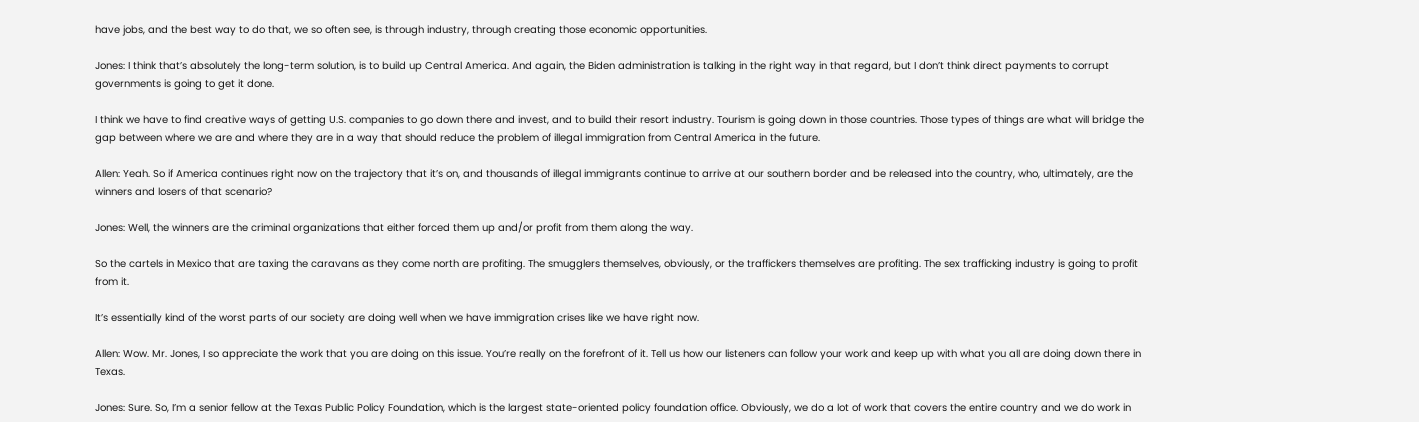have jobs, and the best way to do that, we so often see, is through industry, through creating those economic opportunities.

Jones: I think that’s absolutely the long-term solution, is to build up Central America. And again, the Biden administration is talking in the right way in that regard, but I don’t think direct payments to corrupt governments is going to get it done.

I think we have to find creative ways of getting U.S. companies to go down there and invest, and to build their resort industry. Tourism is going down in those countries. Those types of things are what will bridge the gap between where we are and where they are in a way that should reduce the problem of illegal immigration from Central America in the future.

Allen: Yeah. So if America continues right now on the trajectory that it’s on, and thousands of illegal immigrants continue to arrive at our southern border and be released into the country, who, ultimately, are the winners and losers of that scenario?

Jones: Well, the winners are the criminal organizations that either forced them up and/or profit from them along the way.

So the cartels in Mexico that are taxing the caravans as they come north are profiting. The smugglers themselves, obviously, or the traffickers themselves are profiting. The sex trafficking industry is going to profit from it.

It’s essentially kind of the worst parts of our society are doing well when we have immigration crises like we have right now.

Allen: Wow. Mr. Jones, I so appreciate the work that you are doing on this issue. You’re really on the forefront of it. Tell us how our listeners can follow your work and keep up with what you all are doing down there in Texas.

Jones: Sure. So, I’m a senior fellow at the Texas Public Policy Foundation, which is the largest state-oriented policy foundation office. Obviously, we do a lot of work that covers the entire country and we do work in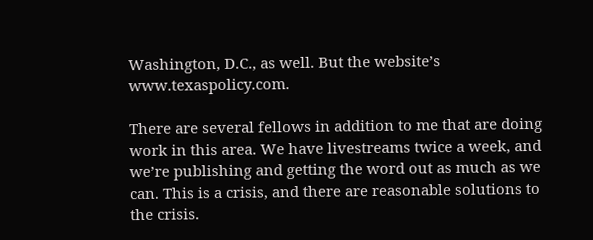Washington, D.C., as well. But the website’s www.texaspolicy.com.

There are several fellows in addition to me that are doing work in this area. We have livestreams twice a week, and we’re publishing and getting the word out as much as we can. This is a crisis, and there are reasonable solutions to the crisis.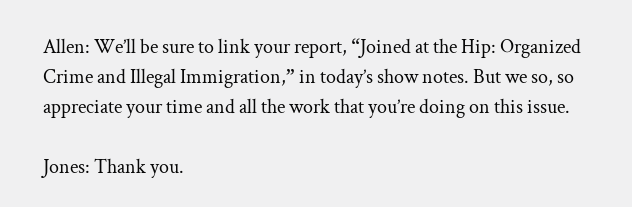Allen: We’ll be sure to link your report, “Joined at the Hip: Organized Crime and Illegal Immigration,” in today’s show notes. But we so, so appreciate your time and all the work that you’re doing on this issue.

Jones: Thank you.